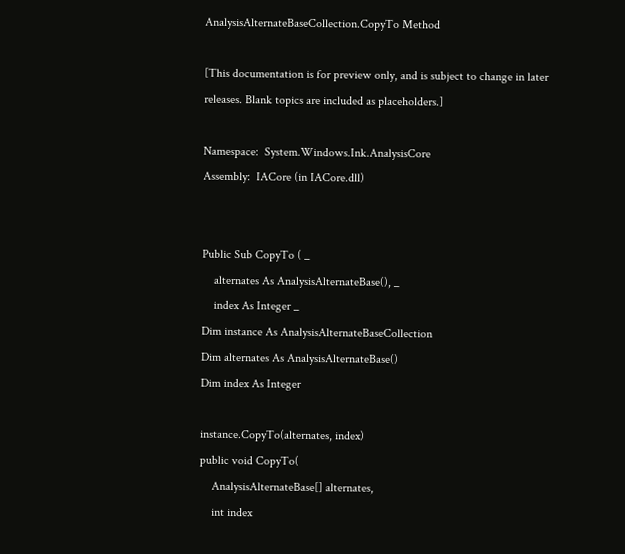AnalysisAlternateBaseCollection.CopyTo Method

[This documentation is for preview only, and is subject to change in later releases. Blank topics are included as placeholders.]

Namespace:  System.Windows.Ink.AnalysisCore
Assembly:  IACore (in IACore.dll)


Public Sub CopyTo ( _
    alternates As AnalysisAlternateBase(), _
    index As Integer _
Dim instance As AnalysisAlternateBaseCollection
Dim alternates As AnalysisAlternateBase()
Dim index As Integer

instance.CopyTo(alternates, index)
public void CopyTo(
    AnalysisAlternateBase[] alternates,
    int index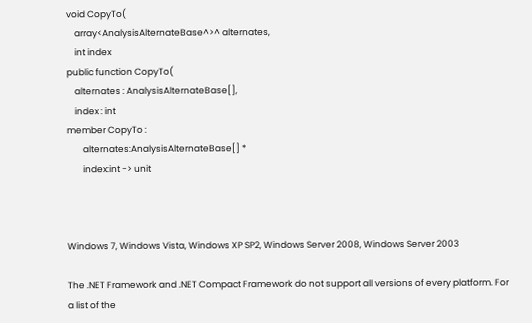void CopyTo(
    array<AnalysisAlternateBase^>^ alternates,
    int index
public function CopyTo(
    alternates : AnalysisAlternateBase[],
    index : int
member CopyTo :
        alternates:AnalysisAlternateBase[] *
        index:int -> unit



Windows 7, Windows Vista, Windows XP SP2, Windows Server 2008, Windows Server 2003

The .NET Framework and .NET Compact Framework do not support all versions of every platform. For a list of the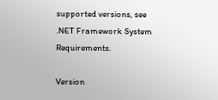supported versions, see .NET Framework System Requirements.

Version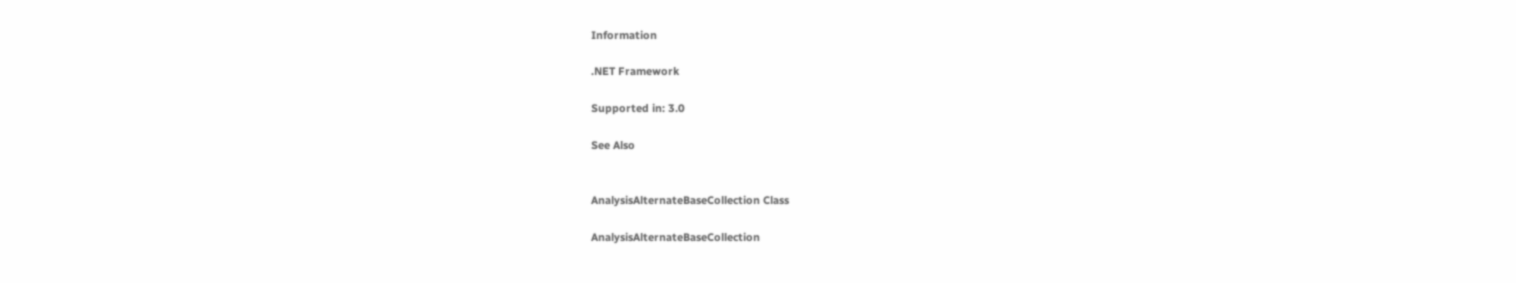Information

.NET Framework

Supported in: 3.0

See Also


AnalysisAlternateBaseCollection Class

AnalysisAlternateBaseCollection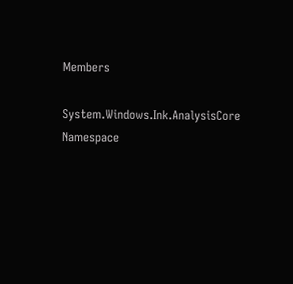Members

System.Windows.Ink.AnalysisCore Namespace